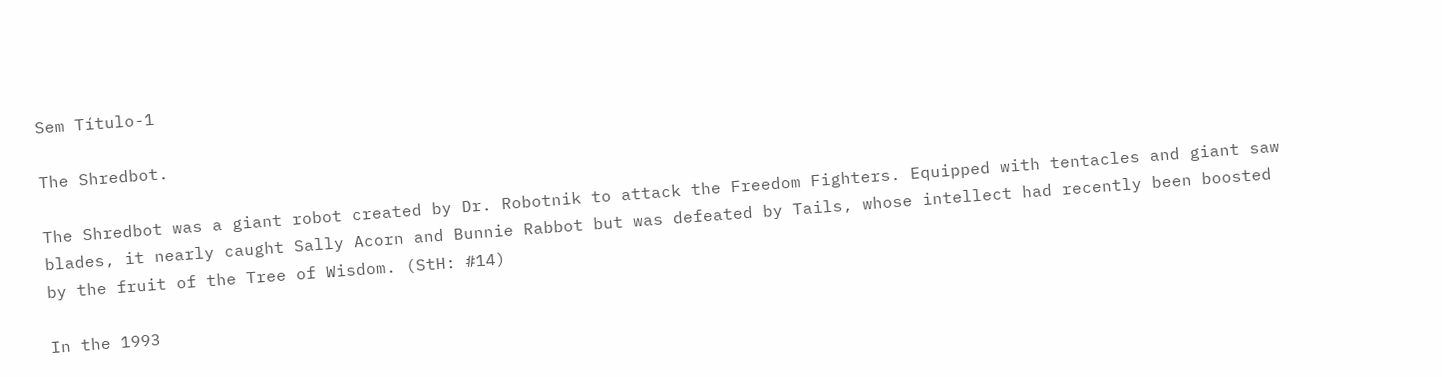Sem Título-1

The Shredbot.

The Shredbot was a giant robot created by Dr. Robotnik to attack the Freedom Fighters. Equipped with tentacles and giant saw blades, it nearly caught Sally Acorn and Bunnie Rabbot but was defeated by Tails, whose intellect had recently been boosted by the fruit of the Tree of Wisdom. (StH: #14)

In the 1993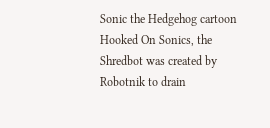Sonic the Hedgehog cartoon Hooked On Sonics, the Shredbot was created by Robotnik to drain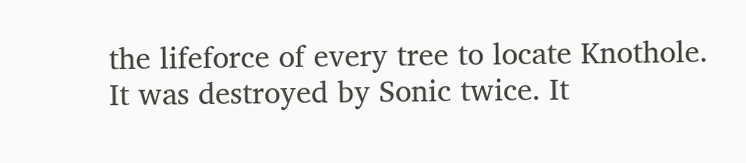the lifeforce of every tree to locate Knothole. It was destroyed by Sonic twice. It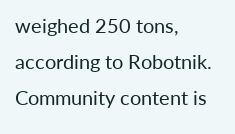weighed 250 tons, according to Robotnik.
Community content is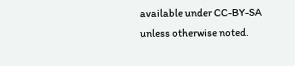available under CC-BY-SA unless otherwise noted.